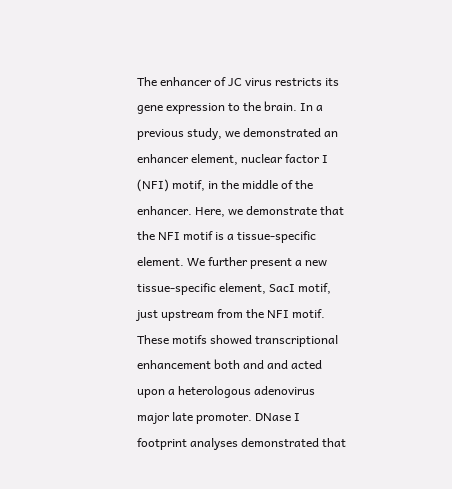The enhancer of JC virus restricts its gene expression to the brain. In a previous study, we demonstrated an enhancer element, nuclear factor I (NFI) motif, in the middle of the enhancer. Here, we demonstrate that the NFI motif is a tissue-specific element. We further present a new tissue-specific element, SacI motif, just upstream from the NFI motif. These motifs showed transcriptional enhancement both and and acted upon a heterologous adenovirus major late promoter. DNase I footprint analyses demonstrated that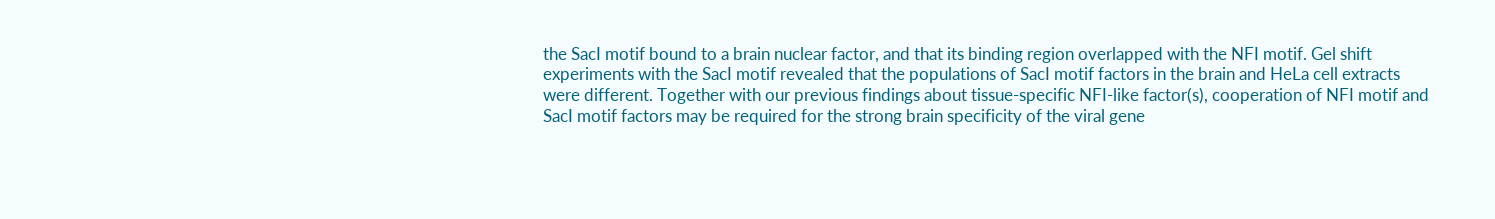the SacI motif bound to a brain nuclear factor, and that its binding region overlapped with the NFI motif. Gel shift experiments with the SacI motif revealed that the populations of SacI motif factors in the brain and HeLa cell extracts were different. Together with our previous findings about tissue-specific NFI-like factor(s), cooperation of NFI motif and SacI motif factors may be required for the strong brain specificity of the viral gene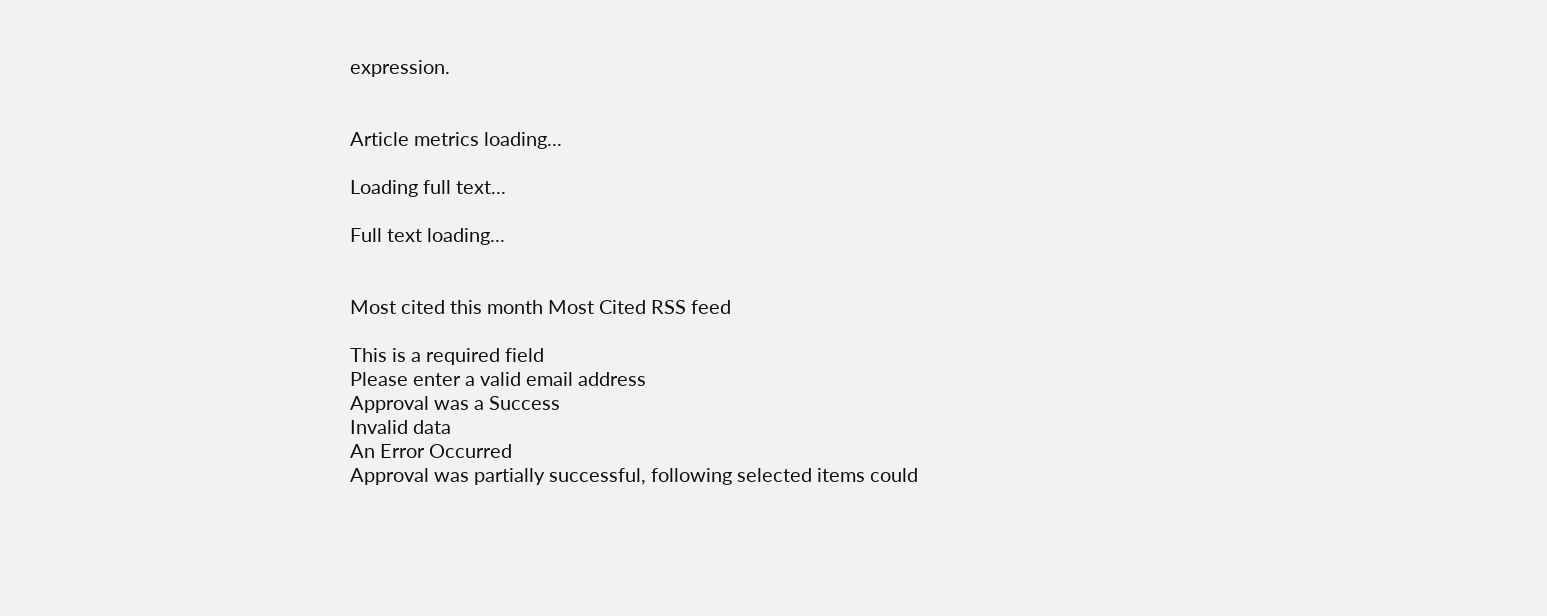expression.


Article metrics loading...

Loading full text...

Full text loading...


Most cited this month Most Cited RSS feed

This is a required field
Please enter a valid email address
Approval was a Success
Invalid data
An Error Occurred
Approval was partially successful, following selected items could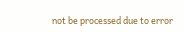not be processed due to error